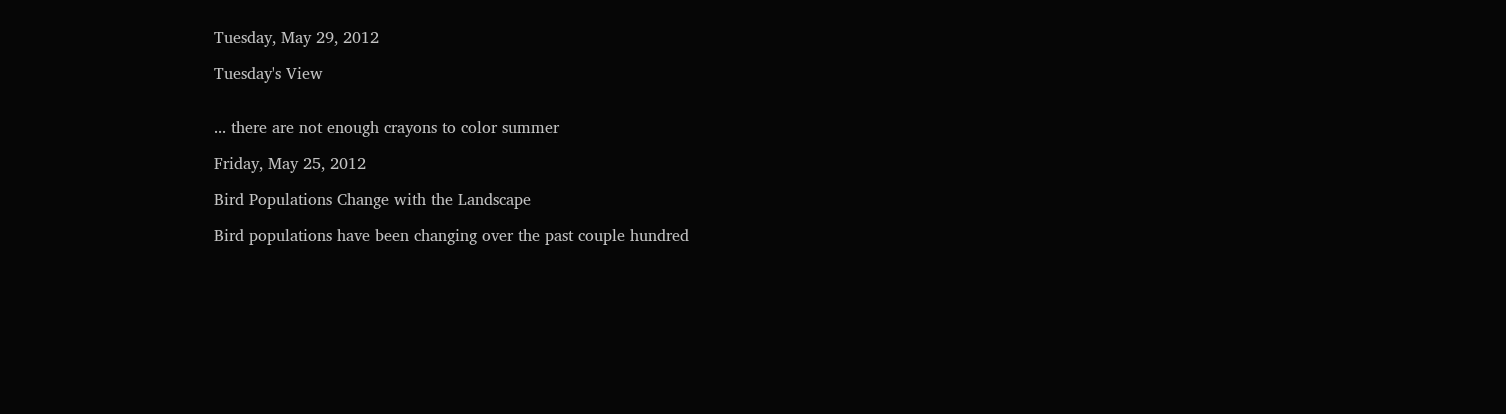Tuesday, May 29, 2012

Tuesday's View


... there are not enough crayons to color summer

Friday, May 25, 2012

Bird Populations Change with the Landscape

Bird populations have been changing over the past couple hundred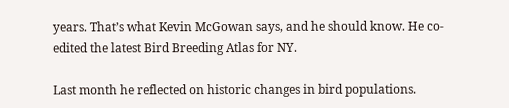years. That’s what Kevin McGowan says, and he should know. He co-edited the latest Bird Breeding Atlas for NY.

Last month he reflected on historic changes in bird populations.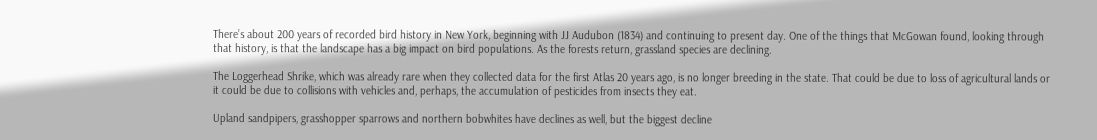There’s about 200 years of recorded bird history in New York, beginning with JJ Audubon (1834) and continuing to present day. One of the things that McGowan found, looking through that history, is that the landscape has a big impact on bird populations. As the forests return, grassland species are declining.

The Loggerhead Shrike, which was already rare when they collected data for the first Atlas 20 years ago, is no longer breeding in the state. That could be due to loss of agricultural lands or it could be due to collisions with vehicles and, perhaps, the accumulation of pesticides from insects they eat.

Upland sandpipers, grasshopper sparrows and northern bobwhites have declines as well, but the biggest decline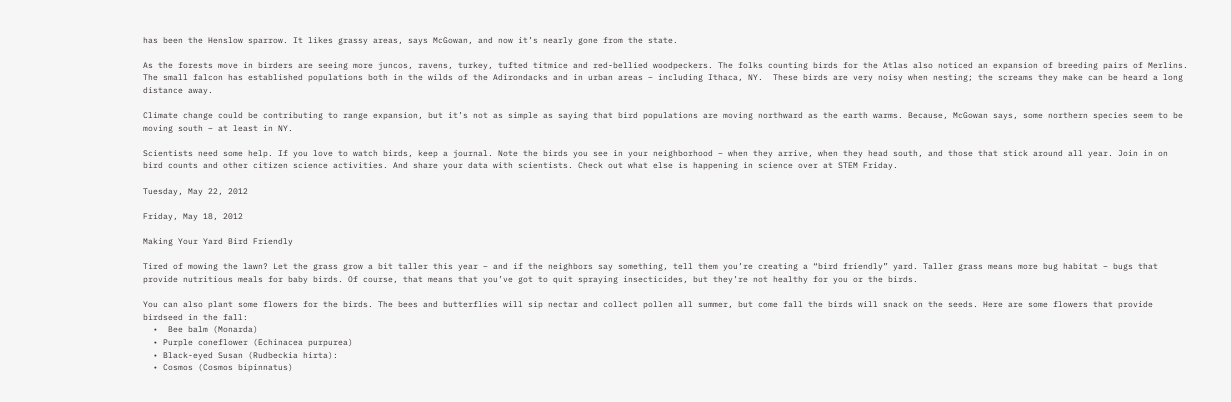has been the Henslow sparrow. It likes grassy areas, says McGowan, and now it’s nearly gone from the state.

As the forests move in birders are seeing more juncos, ravens, turkey, tufted titmice and red-bellied woodpeckers. The folks counting birds for the Atlas also noticed an expansion of breeding pairs of Merlins. The small falcon has established populations both in the wilds of the Adirondacks and in urban areas – including Ithaca, NY.  These birds are very noisy when nesting; the screams they make can be heard a long distance away.

Climate change could be contributing to range expansion, but it’s not as simple as saying that bird populations are moving northward as the earth warms. Because, McGowan says, some northern species seem to be moving south – at least in NY.

Scientists need some help. If you love to watch birds, keep a journal. Note the birds you see in your neighborhood – when they arrive, when they head south, and those that stick around all year. Join in on bird counts and other citizen science activities. And share your data with scientists. Check out what else is happening in science over at STEM Friday.

Tuesday, May 22, 2012

Friday, May 18, 2012

Making Your Yard Bird Friendly

Tired of mowing the lawn? Let the grass grow a bit taller this year – and if the neighbors say something, tell them you’re creating a “bird friendly” yard. Taller grass means more bug habitat – bugs that provide nutritious meals for baby birds. Of course, that means that you’ve got to quit spraying insecticides, but they’re not healthy for you or the birds.

You can also plant some flowers for the birds. The bees and butterflies will sip nectar and collect pollen all summer, but come fall the birds will snack on the seeds. Here are some flowers that provide birdseed in the fall:
  •  Bee balm (Monarda)
  • Purple coneflower (Echinacea purpurea)
  • Black-eyed Susan (Rudbeckia hirta):
  • Cosmos (Cosmos bipinnatus)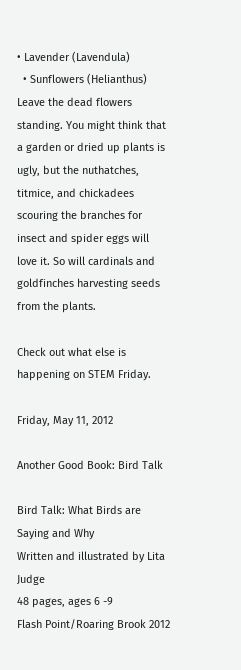• Lavender (Lavendula)
  • Sunflowers (Helianthus)
Leave the dead flowers standing. You might think that a garden or dried up plants is ugly, but the nuthatches, titmice, and chickadees scouring the branches for insect and spider eggs will love it. So will cardinals and goldfinches harvesting seeds from the plants.

Check out what else is happening on STEM Friday.

Friday, May 11, 2012

Another Good Book: Bird Talk

Bird Talk: What Birds are Saying and Why
Written and illustrated by Lita Judge
48 pages, ages 6 -9
Flash Point/Roaring Brook 2012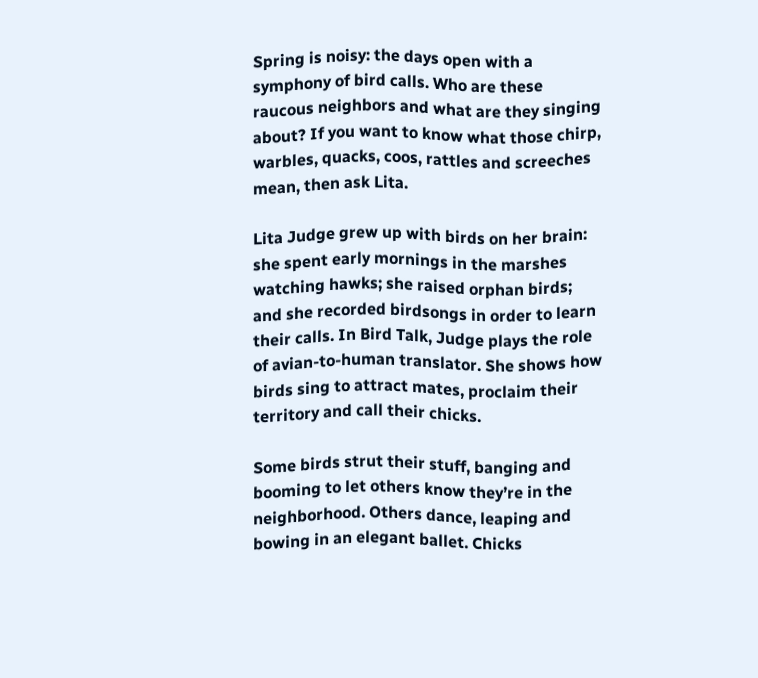Spring is noisy: the days open with a symphony of bird calls. Who are these raucous neighbors and what are they singing about? If you want to know what those chirp, warbles, quacks, coos, rattles and screeches mean, then ask Lita.

Lita Judge grew up with birds on her brain: she spent early mornings in the marshes watching hawks; she raised orphan birds; and she recorded birdsongs in order to learn their calls. In Bird Talk, Judge plays the role of avian-to-human translator. She shows how birds sing to attract mates, proclaim their territory and call their chicks.

Some birds strut their stuff, banging and booming to let others know they’re in the neighborhood. Others dance, leaping and bowing in an elegant ballet. Chicks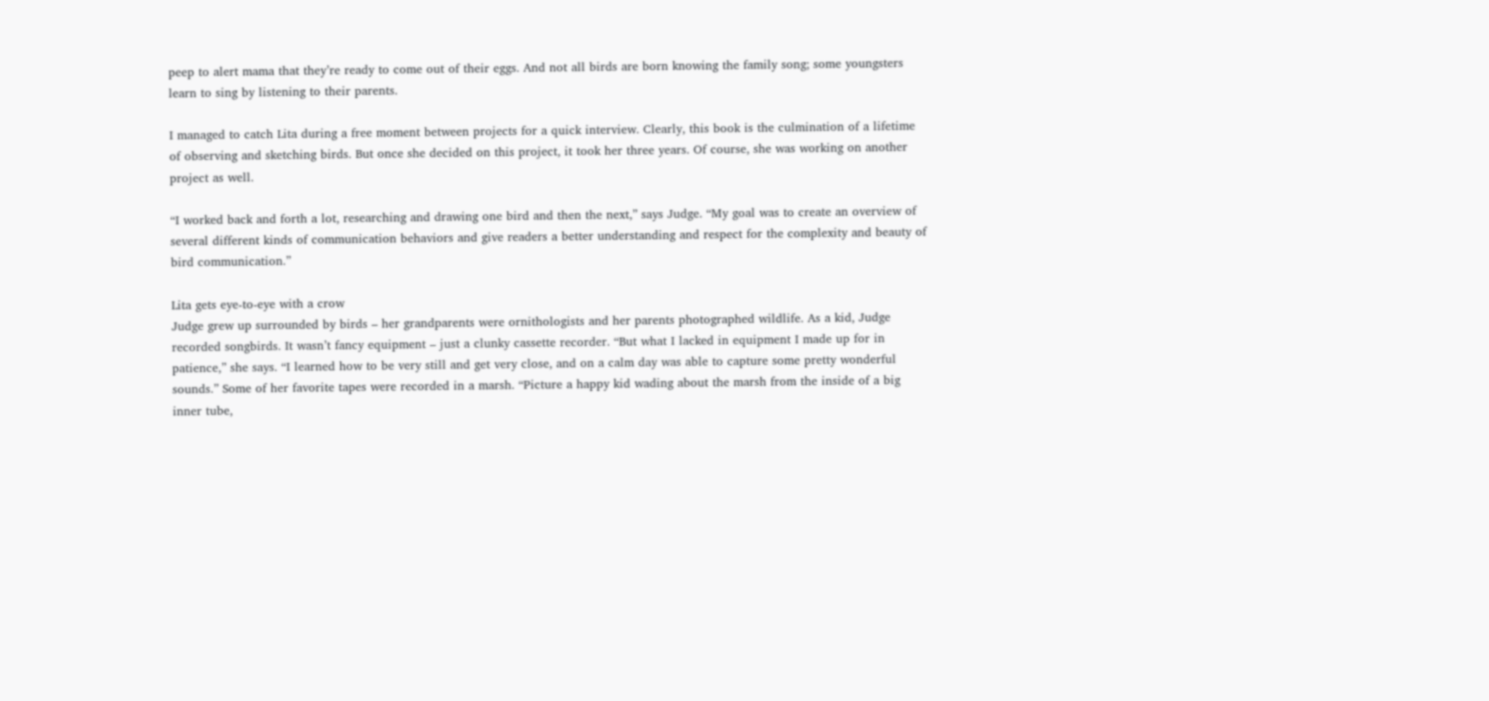peep to alert mama that they’re ready to come out of their eggs. And not all birds are born knowing the family song; some youngsters learn to sing by listening to their parents.

I managed to catch Lita during a free moment between projects for a quick interview. Clearly, this book is the culmination of a lifetime of observing and sketching birds. But once she decided on this project, it took her three years. Of course, she was working on another project as well.

“I worked back and forth a lot, researching and drawing one bird and then the next,” says Judge. “My goal was to create an overview of several different kinds of communication behaviors and give readers a better understanding and respect for the complexity and beauty of bird communication.”

Lita gets eye-to-eye with a crow
Judge grew up surrounded by birds – her grandparents were ornithologists and her parents photographed wildlife. As a kid, Judge recorded songbirds. It wasn’t fancy equipment – just a clunky cassette recorder. “But what I lacked in equipment I made up for in patience,” she says. “I learned how to be very still and get very close, and on a calm day was able to capture some pretty wonderful sounds.” Some of her favorite tapes were recorded in a marsh. “Picture a happy kid wading about the marsh from the inside of a big inner tube,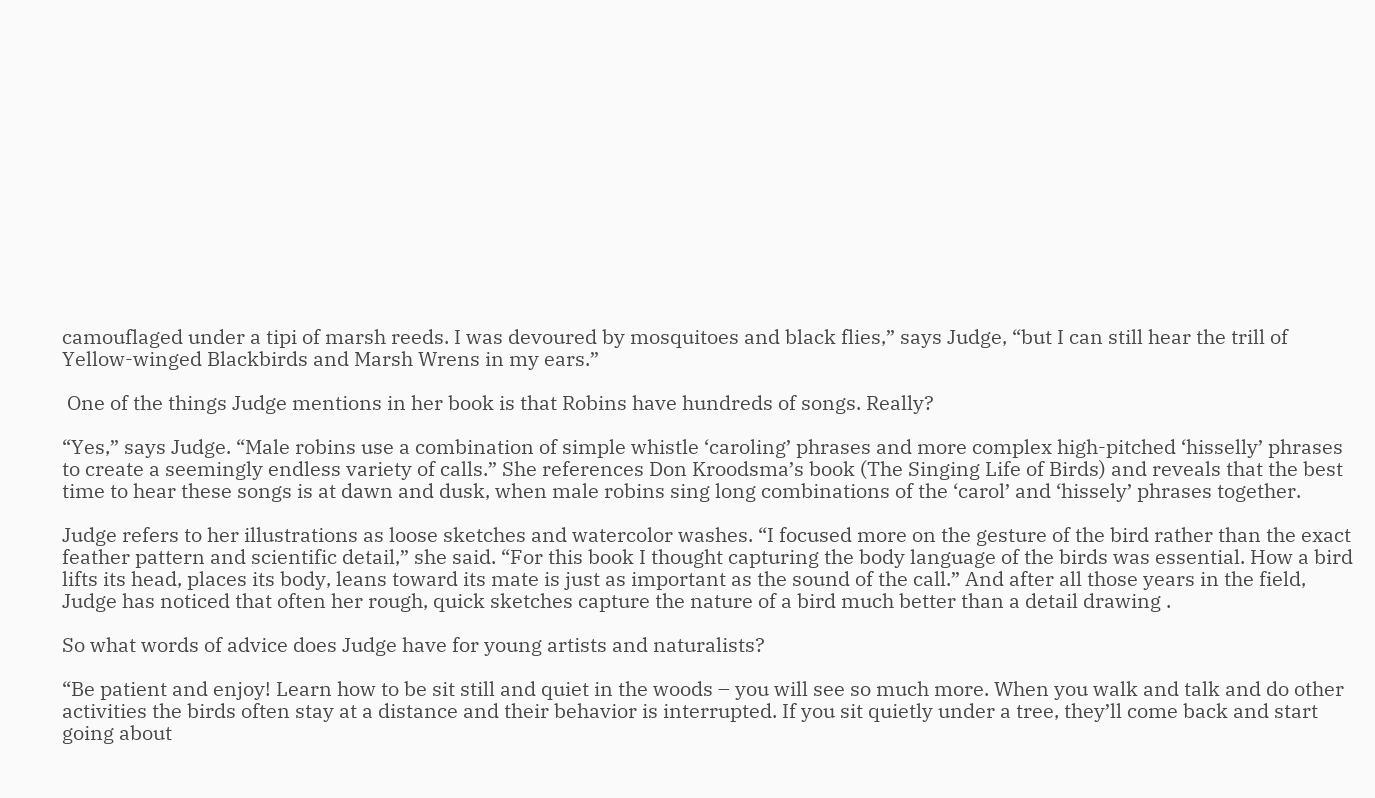camouflaged under a tipi of marsh reeds. I was devoured by mosquitoes and black flies,” says Judge, “but I can still hear the trill of Yellow-winged Blackbirds and Marsh Wrens in my ears.”

 One of the things Judge mentions in her book is that Robins have hundreds of songs. Really?

“Yes,” says Judge. “Male robins use a combination of simple whistle ‘caroling’ phrases and more complex high-pitched ‘hisselly’ phrases to create a seemingly endless variety of calls.” She references Don Kroodsma’s book (The Singing Life of Birds) and reveals that the best time to hear these songs is at dawn and dusk, when male robins sing long combinations of the ‘carol’ and ‘hissely’ phrases together.

Judge refers to her illustrations as loose sketches and watercolor washes. “I focused more on the gesture of the bird rather than the exact feather pattern and scientific detail,” she said. “For this book I thought capturing the body language of the birds was essential. How a bird lifts its head, places its body, leans toward its mate is just as important as the sound of the call.” And after all those years in the field, Judge has noticed that often her rough, quick sketches capture the nature of a bird much better than a detail drawing .

So what words of advice does Judge have for young artists and naturalists?

“Be patient and enjoy! Learn how to be sit still and quiet in the woods – you will see so much more. When you walk and talk and do other activities the birds often stay at a distance and their behavior is interrupted. If you sit quietly under a tree, they’ll come back and start going about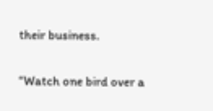their business.

“Watch one bird over a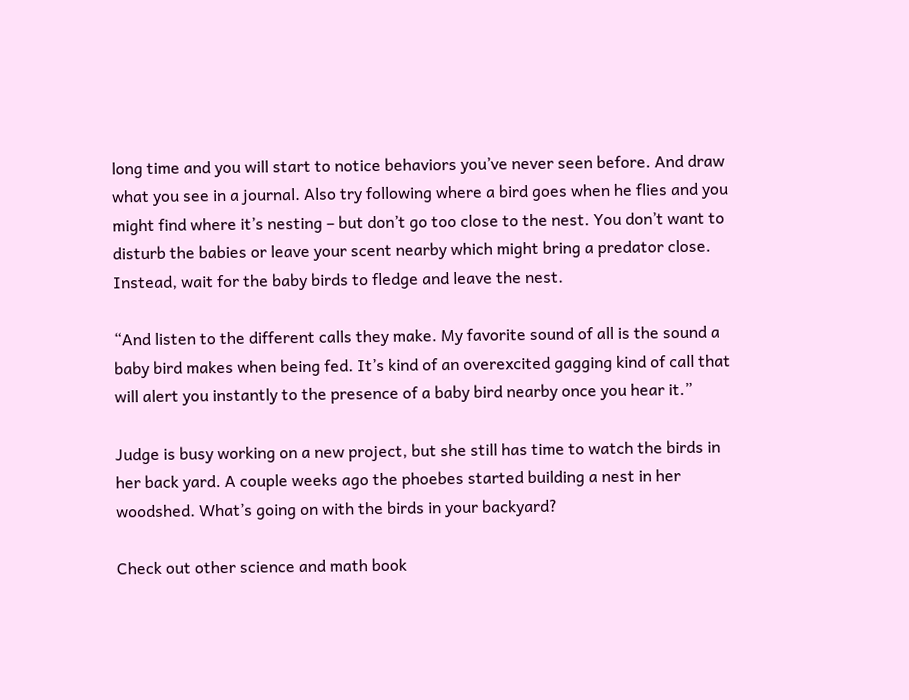long time and you will start to notice behaviors you’ve never seen before. And draw what you see in a journal. Also try following where a bird goes when he flies and you might find where it’s nesting – but don’t go too close to the nest. You don’t want to disturb the babies or leave your scent nearby which might bring a predator close. Instead, wait for the baby birds to fledge and leave the nest.

“And listen to the different calls they make. My favorite sound of all is the sound a baby bird makes when being fed. It’s kind of an overexcited gagging kind of call that will alert you instantly to the presence of a baby bird nearby once you hear it.”

Judge is busy working on a new project, but she still has time to watch the birds in her back yard. A couple weeks ago the phoebes started building a nest in her woodshed. What’s going on with the birds in your backyard?

Check out other science and math book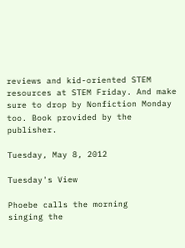reviews and kid-oriented STEM resources at STEM Friday. And make sure to drop by Nonfiction Monday too. Book provided by the publisher.

Tuesday, May 8, 2012

Tuesday's View

Phoebe calls the morning
singing the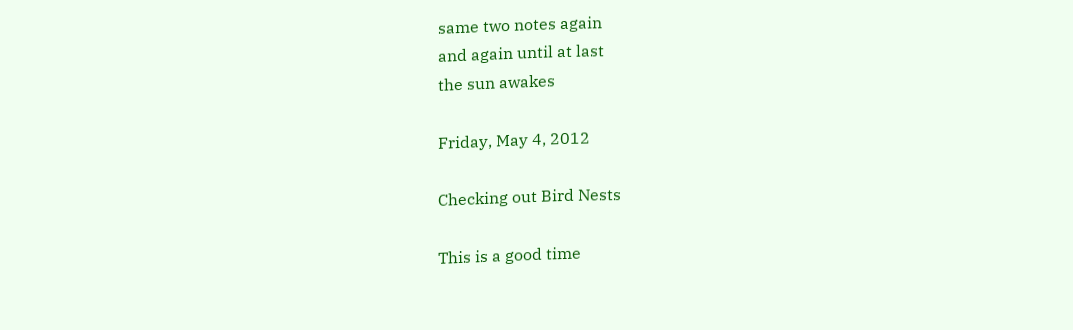same two notes again
and again until at last
the sun awakes

Friday, May 4, 2012

Checking out Bird Nests

This is a good time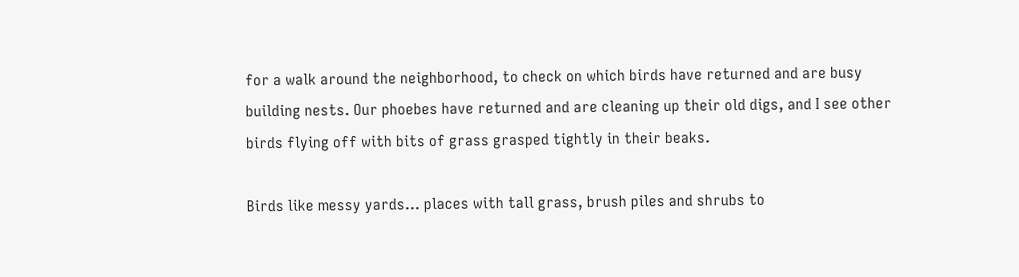for a walk around the neighborhood, to check on which birds have returned and are busy building nests. Our phoebes have returned and are cleaning up their old digs, and I see other birds flying off with bits of grass grasped tightly in their beaks.

Birds like messy yards… places with tall grass, brush piles and shrubs to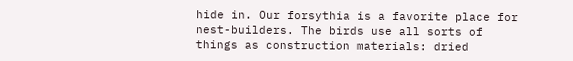hide in. Our forsythia is a favorite place for nest-builders. The birds use all sorts of things as construction materials: dried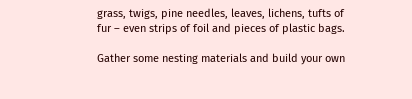grass, twigs, pine needles, leaves, lichens, tufts of fur – even strips of foil and pieces of plastic bags.

Gather some nesting materials and build your own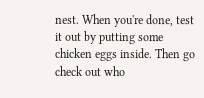nest. When you're done, test it out by putting some chicken eggs inside. Then go check out who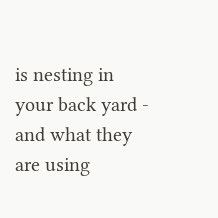is nesting in your back yard - and what they are using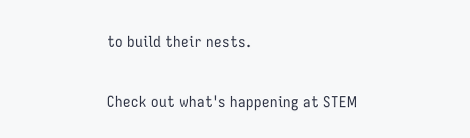to build their nests.

Check out what's happening at STEM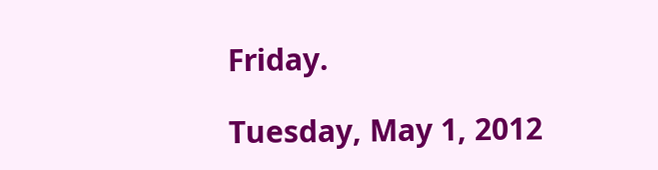Friday.

Tuesday, May 1, 2012